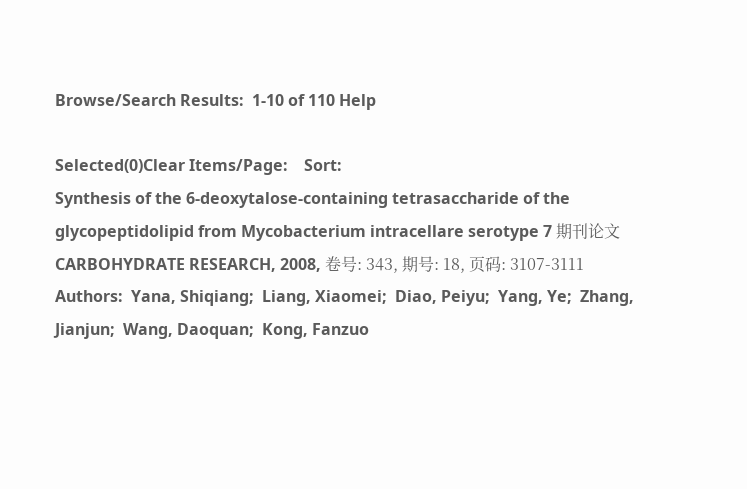Browse/Search Results:  1-10 of 110 Help

Selected(0)Clear Items/Page:    Sort:
Synthesis of the 6-deoxytalose-containing tetrasaccharide of the glycopeptidolipid from Mycobacterium intracellare serotype 7 期刊论文
CARBOHYDRATE RESEARCH, 2008, 卷号: 343, 期号: 18, 页码: 3107-3111
Authors:  Yana, Shiqiang;  Liang, Xiaomei;  Diao, Peiyu;  Yang, Ye;  Zhang, Jianjun;  Wang, Daoquan;  Kong, Fanzuo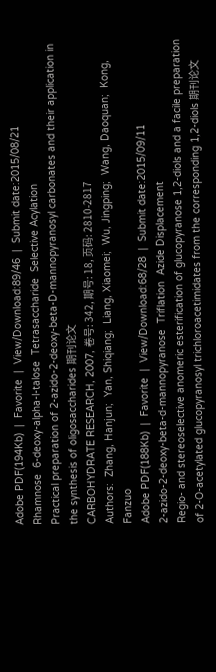Adobe PDF(194Kb)  |  Favorite  |  View/Download:89/46  |  Submit date:2015/08/21
Rhamnose  6-deoxy-alpha-l-talose  Tetrasaccharide  Selective Acylation
Practical preparation of 2-azido-2-deoxy-beta-D-mannopyranosyl carbonates and their application in the synthesis of oligosaccharides 期刊论文
CARBOHYDRATE RESEARCH, 2007, 卷号: 342, 期号: 18, 页码: 2810-2817
Authors:  Zhang, Hanjun;  Yan, Shiqiang;  Liang, Xiaomei;  Wu, Jingping;  Wang, Daoquan;  Kong, Fanzuo
Adobe PDF(188Kb)  |  Favorite  |  View/Download:68/28  |  Submit date:2015/09/11
2-azido-2-deoxy-beta-d-mannopyranose  Triflation  Azide Displacement
Regio- and stereoselective anomeric esterification of glucopyranose 1,2-diols and a facile preparation of 2-O-acetylated glucopyranosyl trichloroacetimidates from the corresponding 1,2-diols 期刊论文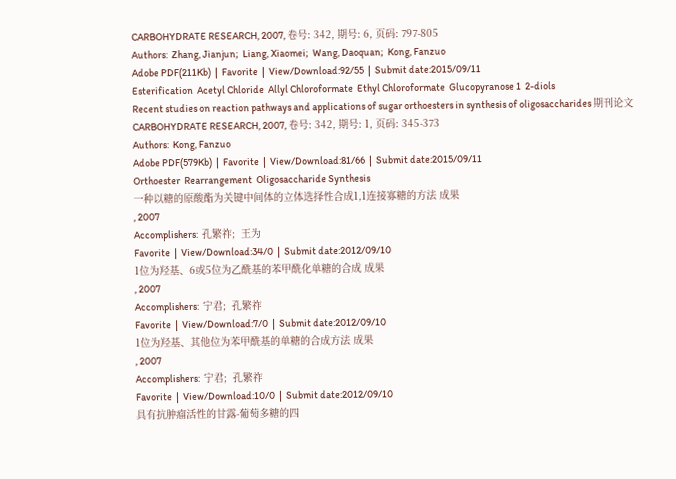CARBOHYDRATE RESEARCH, 2007, 卷号: 342, 期号: 6, 页码: 797-805
Authors:  Zhang, Jianjun;  Liang, Xiaomei;  Wang, Daoquan;  Kong, Fanzuo
Adobe PDF(211Kb)  |  Favorite  |  View/Download:92/55  |  Submit date:2015/09/11
Esterification  Acetyl Chloride  Allyl Chloroformate  Ethyl Chloroformate  Glucopyranose 1  2-diols
Recent studies on reaction pathways and applications of sugar orthoesters in synthesis of oligosaccharides 期刊论文
CARBOHYDRATE RESEARCH, 2007, 卷号: 342, 期号: 1, 页码: 345-373
Authors:  Kong, Fanzuo
Adobe PDF(579Kb)  |  Favorite  |  View/Download:81/66  |  Submit date:2015/09/11
Orthoester  Rearrangement  Oligosaccharide Synthesis
一种以糖的原酸酯为关键中间体的立体选择性合成1,1连接寡糖的方法 成果
, 2007
Accomplishers:  孔繁祚;  王为
Favorite  |  View/Download:34/0  |  Submit date:2012/09/10
1位为羟基、6或5位为乙酰基的苯甲酰化单糖的合成 成果
, 2007
Accomplishers:  宁君;  孔繁祚
Favorite  |  View/Download:7/0  |  Submit date:2012/09/10
1位为羟基、其他位为苯甲酰基的单糖的合成方法 成果
, 2007
Accomplishers:  宁君;  孔繁祚
Favorite  |  View/Download:10/0  |  Submit date:2012/09/10
具有抗肿瘤活性的甘露-葡萄多糖的四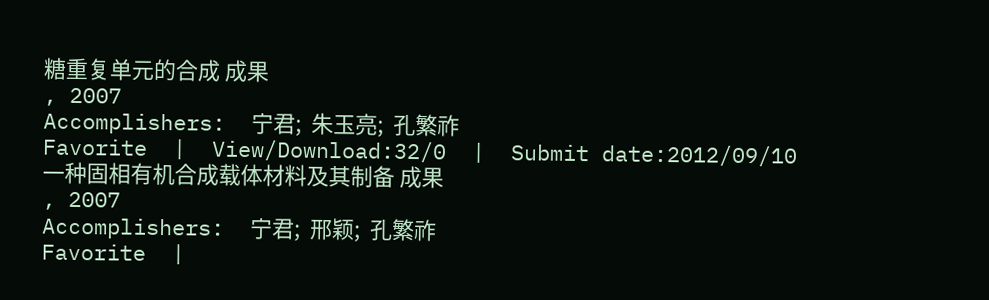糖重复单元的合成 成果
, 2007
Accomplishers:  宁君;  朱玉亮;  孔繁祚
Favorite  |  View/Download:32/0  |  Submit date:2012/09/10
一种固相有机合成载体材料及其制备 成果
, 2007
Accomplishers:  宁君;  邢颖;  孔繁祚
Favorite  |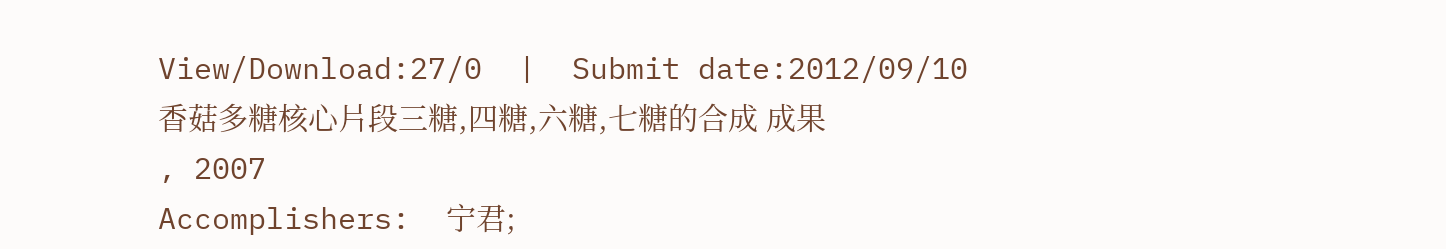View/Download:27/0  |  Submit date:2012/09/10
香菇多糖核心片段三糖,四糖,六糖,七糖的合成 成果
, 2007
Accomplishers:  宁君;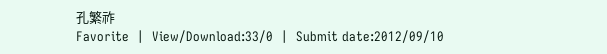孔繁祚
Favorite  |  View/Download:33/0  |  Submit date:2012/09/10